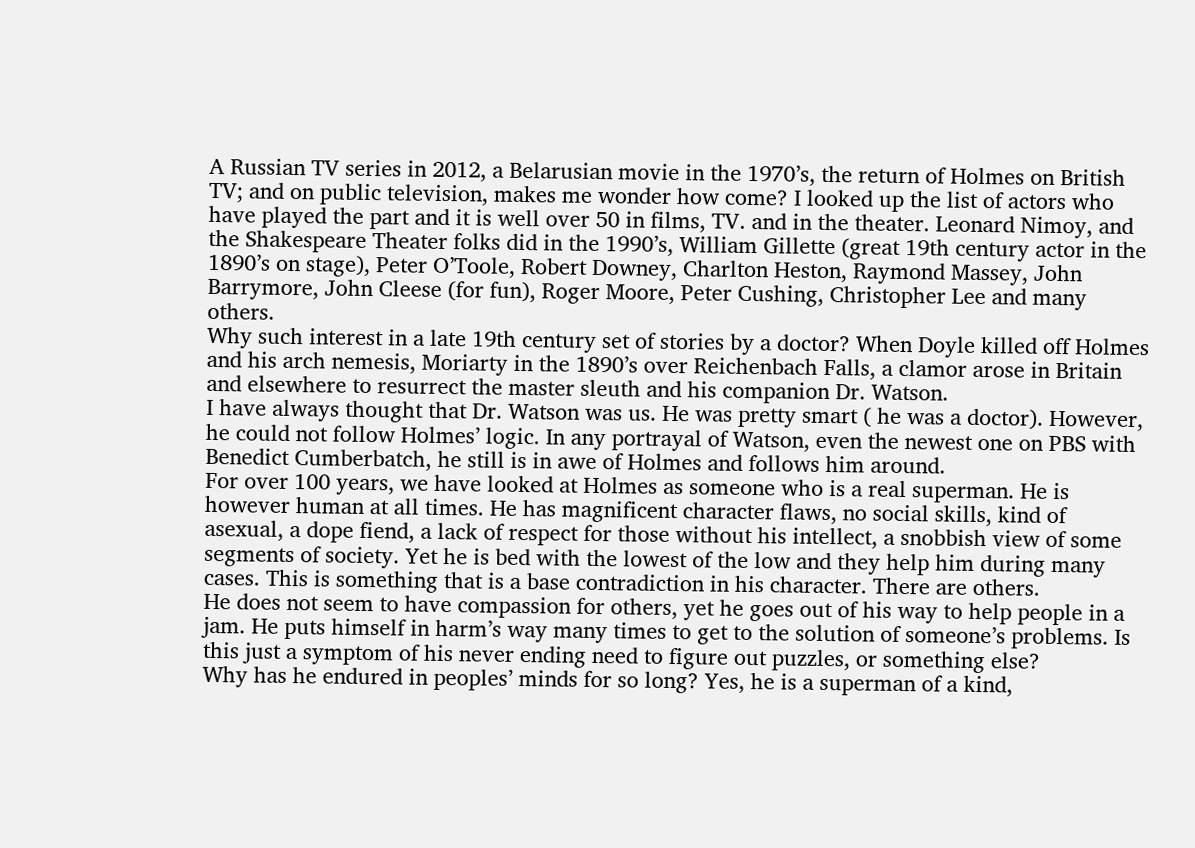A Russian TV series in 2012, a Belarusian movie in the 1970’s, the return of Holmes on British TV; and on public television, makes me wonder how come? I looked up the list of actors who have played the part and it is well over 50 in films, TV. and in the theater. Leonard Nimoy, and the Shakespeare Theater folks did in the 1990’s, William Gillette (great 19th century actor in the 1890’s on stage), Peter O’Toole, Robert Downey, Charlton Heston, Raymond Massey, John Barrymore, John Cleese (for fun), Roger Moore, Peter Cushing, Christopher Lee and many others.
Why such interest in a late 19th century set of stories by a doctor? When Doyle killed off Holmes and his arch nemesis, Moriarty in the 1890’s over Reichenbach Falls, a clamor arose in Britain and elsewhere to resurrect the master sleuth and his companion Dr. Watson.
I have always thought that Dr. Watson was us. He was pretty smart ( he was a doctor). However, he could not follow Holmes’ logic. In any portrayal of Watson, even the newest one on PBS with Benedict Cumberbatch, he still is in awe of Holmes and follows him around.
For over 100 years, we have looked at Holmes as someone who is a real superman. He is however human at all times. He has magnificent character flaws, no social skills, kind of asexual, a dope fiend, a lack of respect for those without his intellect, a snobbish view of some segments of society. Yet he is bed with the lowest of the low and they help him during many cases. This is something that is a base contradiction in his character. There are others.
He does not seem to have compassion for others, yet he goes out of his way to help people in a jam. He puts himself in harm’s way many times to get to the solution of someone’s problems. Is this just a symptom of his never ending need to figure out puzzles, or something else?
Why has he endured in peoples’ minds for so long? Yes, he is a superman of a kind,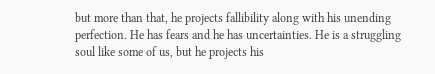but more than that, he projects fallibility along with his unending perfection. He has fears and he has uncertainties. He is a struggling soul like some of us, but he projects his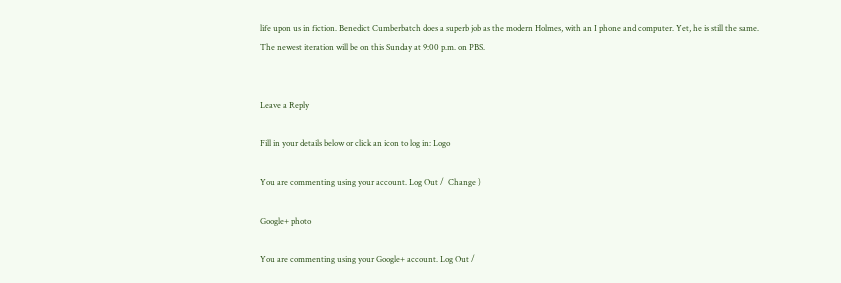life upon us in fiction. Benedict Cumberbatch does a superb job as the modern Holmes, with an I phone and computer. Yet, he is still the same.
The newest iteration will be on this Sunday at 9:00 p.m. on PBS.


Leave a Reply

Fill in your details below or click an icon to log in: Logo

You are commenting using your account. Log Out /  Change )

Google+ photo

You are commenting using your Google+ account. Log Out /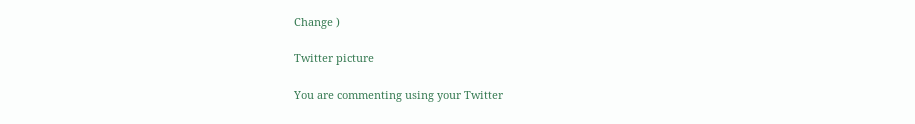Change )

Twitter picture

You are commenting using your Twitter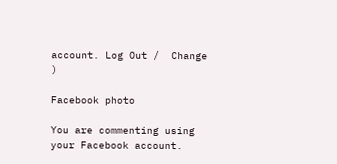account. Log Out /  Change )

Facebook photo

You are commenting using your Facebook account.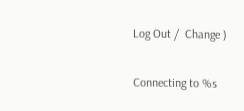Log Out /  Change )


Connecting to %s